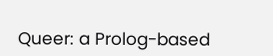Queer: a Prolog-based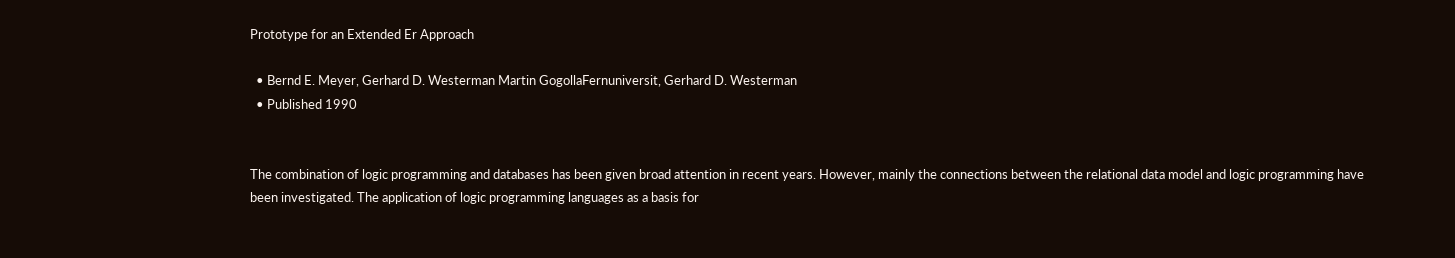Prototype for an Extended Er Approach

  • Bernd E. Meyer, Gerhard D. Westerman Martin GogollaFernuniversit, Gerhard D. Westerman
  • Published 1990


The combination of logic programming and databases has been given broad attention in recent years. However, mainly the connections between the relational data model and logic programming have been investigated. The application of logic programming languages as a basis for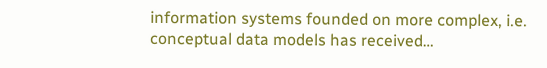information systems founded on more complex, i.e. conceptual data models has received…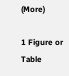(More)

1 Figure or Table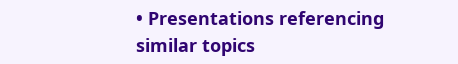• Presentations referencing similar topics